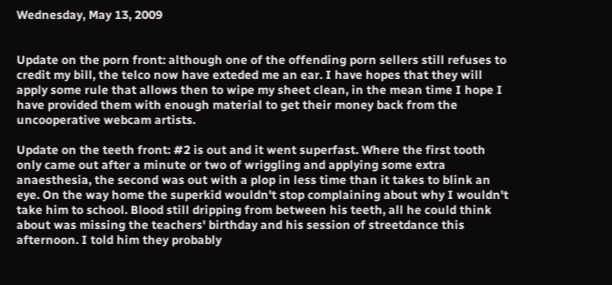Wednesday, May 13, 2009


Update on the porn front: although one of the offending porn sellers still refuses to credit my bill, the telco now have exteded me an ear. I have hopes that they will apply some rule that allows then to wipe my sheet clean, in the mean time I hope I have provided them with enough material to get their money back from the uncooperative webcam artists.

Update on the teeth front: #2 is out and it went superfast. Where the first tooth only came out after a minute or two of wriggling and applying some extra anaesthesia, the second was out with a plop in less time than it takes to blink an eye. On the way home the superkid wouldn't stop complaining about why I wouldn't take him to school. Blood still dripping from between his teeth, all he could think about was missing the teachers' birthday and his session of streetdance this afternoon. I told him they probably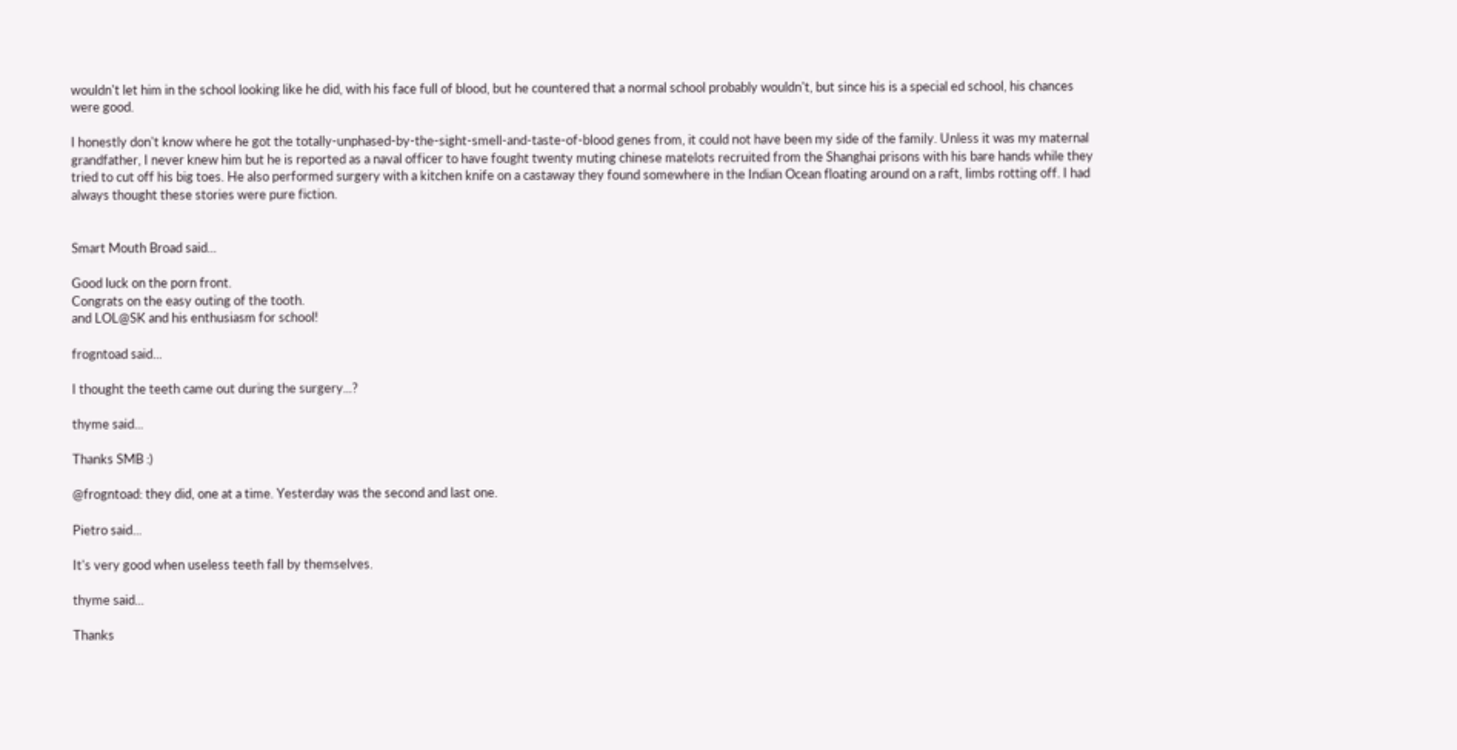wouldn't let him in the school looking like he did, with his face full of blood, but he countered that a normal school probably wouldn't, but since his is a special ed school, his chances were good.

I honestly don't know where he got the totally-unphased-by-the-sight-smell-and-taste-of-blood genes from, it could not have been my side of the family. Unless it was my maternal grandfather, I never knew him but he is reported as a naval officer to have fought twenty muting chinese matelots recruited from the Shanghai prisons with his bare hands while they tried to cut off his big toes. He also performed surgery with a kitchen knife on a castaway they found somewhere in the Indian Ocean floating around on a raft, limbs rotting off. I had always thought these stories were pure fiction.


Smart Mouth Broad said...

Good luck on the porn front.
Congrats on the easy outing of the tooth.
and LOL@SK and his enthusiasm for school!

frogntoad said...

I thought the teeth came out during the surgery...?

thyme said...

Thanks SMB :)

@frogntoad: they did, one at a time. Yesterday was the second and last one.

Pietro said...

It's very good when useless teeth fall by themselves.

thyme said...

Thanks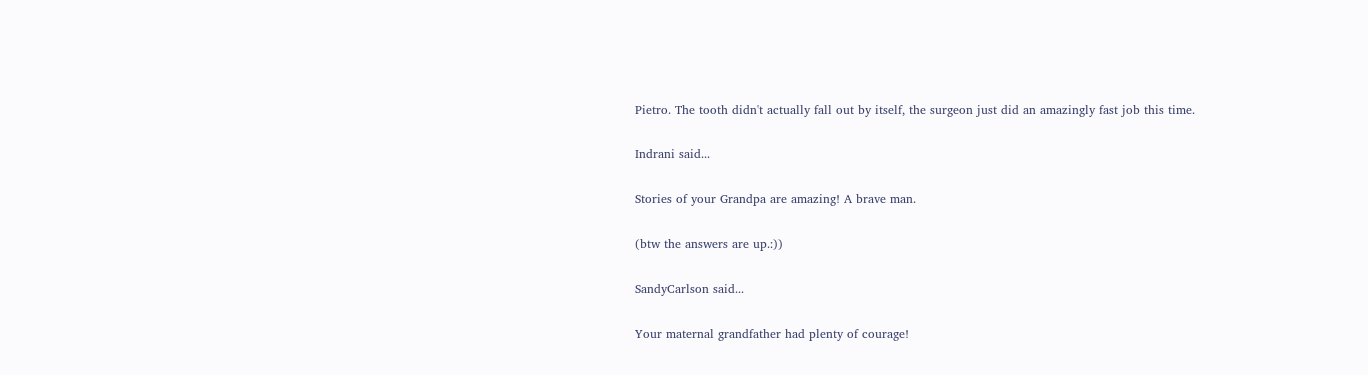Pietro. The tooth didn't actually fall out by itself, the surgeon just did an amazingly fast job this time.

Indrani said...

Stories of your Grandpa are amazing! A brave man.

(btw the answers are up.:))

SandyCarlson said...

Your maternal grandfather had plenty of courage!